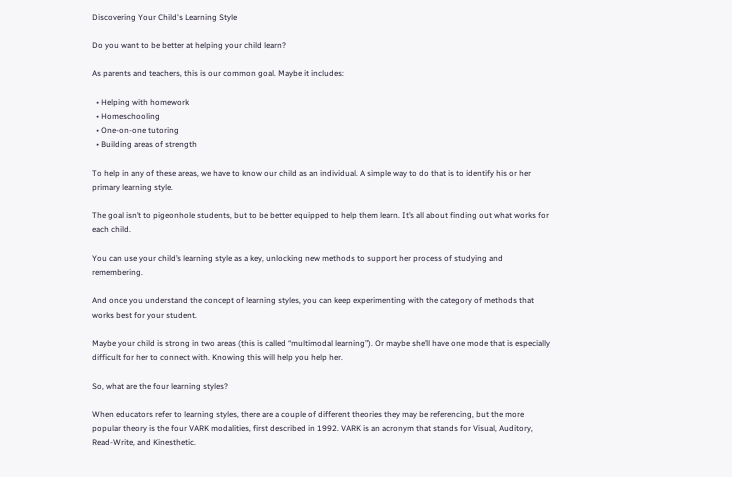Discovering Your Child's Learning Style

Do you want to be better at helping your child learn?

As parents and teachers, this is our common goal. Maybe it includes:

  • Helping with homework
  • Homeschooling
  • One-on-one tutoring
  • Building areas of strength

To help in any of these areas, we have to know our child as an individual. A simple way to do that is to identify his or her primary learning style.

The goal isn’t to pigeonhole students, but to be better equipped to help them learn. It’s all about finding out what works for each child.

You can use your child’s learning style as a key, unlocking new methods to support her process of studying and remembering.

And once you understand the concept of learning styles, you can keep experimenting with the category of methods that works best for your student.

Maybe your child is strong in two areas (this is called “multimodal learning”). Or maybe she’ll have one mode that is especially difficult for her to connect with. Knowing this will help you help her.

So, what are the four learning styles?

When educators refer to learning styles, there are a couple of different theories they may be referencing, but the more popular theory is the four VARK modalities, first described in 1992. VARK is an acronym that stands for Visual, Auditory, Read-Write, and Kinesthetic.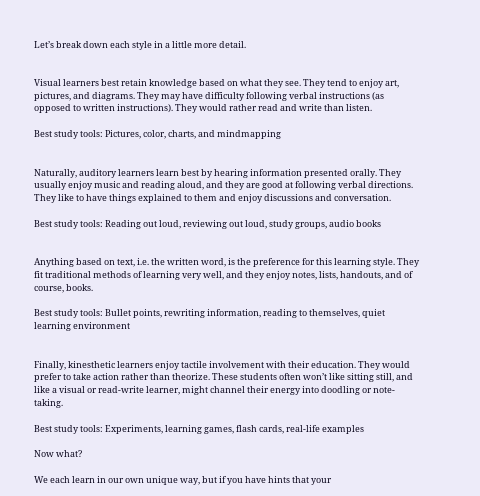Let’s break down each style in a little more detail.


Visual learners best retain knowledge based on what they see. They tend to enjoy art, pictures, and diagrams. They may have difficulty following verbal instructions (as opposed to written instructions). They would rather read and write than listen.

Best study tools: Pictures, color, charts, and mindmapping


Naturally, auditory learners learn best by hearing information presented orally. They usually enjoy music and reading aloud, and they are good at following verbal directions. They like to have things explained to them and enjoy discussions and conversation.

Best study tools: Reading out loud, reviewing out loud, study groups, audio books


Anything based on text, i.e. the written word, is the preference for this learning style. They fit traditional methods of learning very well, and they enjoy notes, lists, handouts, and of course, books.

Best study tools: Bullet points, rewriting information, reading to themselves, quiet learning environment


Finally, kinesthetic learners enjoy tactile involvement with their education. They would prefer to take action rather than theorize. These students often won’t like sitting still, and like a visual or read-write learner, might channel their energy into doodling or note-taking.

Best study tools: Experiments, learning games, flash cards, real-life examples

Now what?

We each learn in our own unique way, but if you have hints that your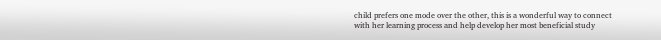child prefers one mode over the other, this is a wonderful way to connect with her learning process and help develop her most beneficial study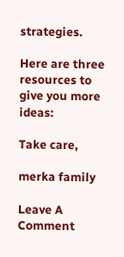strategies.

Here are three resources to give you more ideas:

Take care,

merka family

Leave A Comment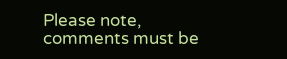Please note, comments must be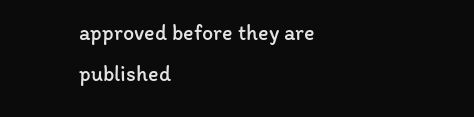approved before they are published